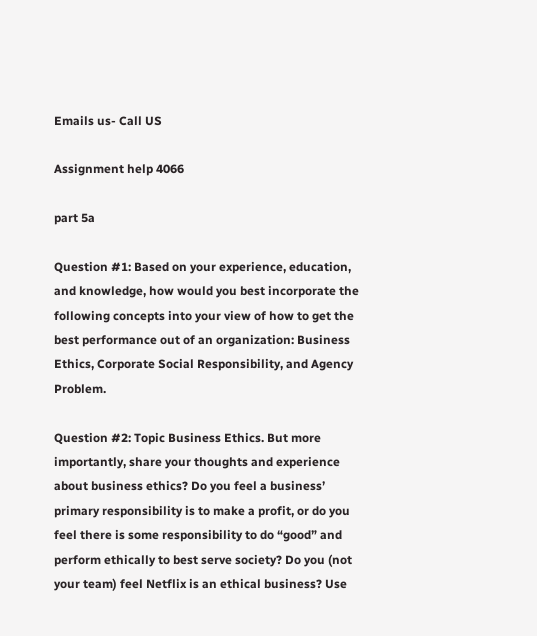Emails us- Call US

Assignment help 4066

part 5a

Question #1: Based on your experience, education, and knowledge, how would you best incorporate the following concepts into your view of how to get the best performance out of an organization: Business Ethics, Corporate Social Responsibility, and Agency Problem.

Question #2: Topic Business Ethics. But more importantly, share your thoughts and experience about business ethics? Do you feel a business’ primary responsibility is to make a profit, or do you feel there is some responsibility to do “good” and perform ethically to best serve society? Do you (not your team) feel Netflix is an ethical business? Use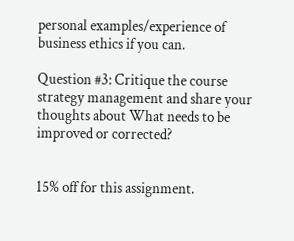personal examples/experience of business ethics if you can.

Question #3: Critique the course strategy management and share your thoughts about What needs to be improved or corrected?


15% off for this assignment.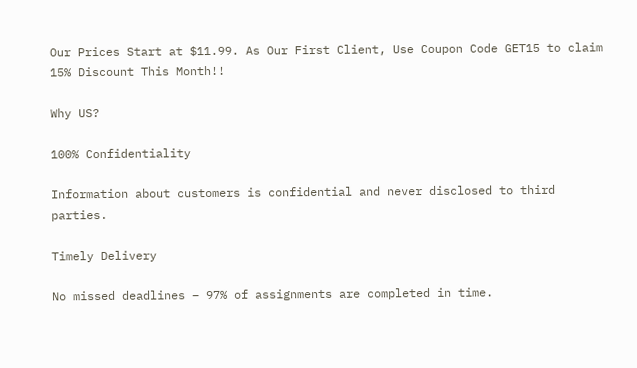Our Prices Start at $11.99. As Our First Client, Use Coupon Code GET15 to claim 15% Discount This Month!!

Why US?

100% Confidentiality

Information about customers is confidential and never disclosed to third parties.

Timely Delivery

No missed deadlines – 97% of assignments are completed in time.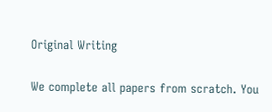Original Writing

We complete all papers from scratch. You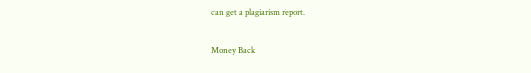can get a plagiarism report.

Money Back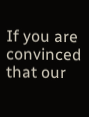If you are convinced that our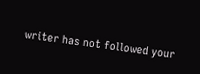writer has not followed your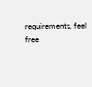requirements, feel free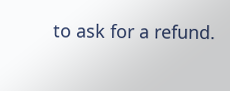to ask for a refund.